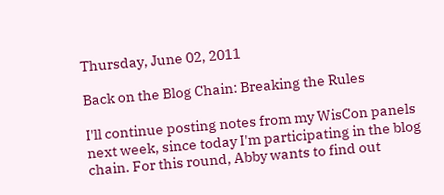Thursday, June 02, 2011

Back on the Blog Chain: Breaking the Rules

I'll continue posting notes from my WisCon panels next week, since today I'm participating in the blog chain. For this round, Abby wants to find out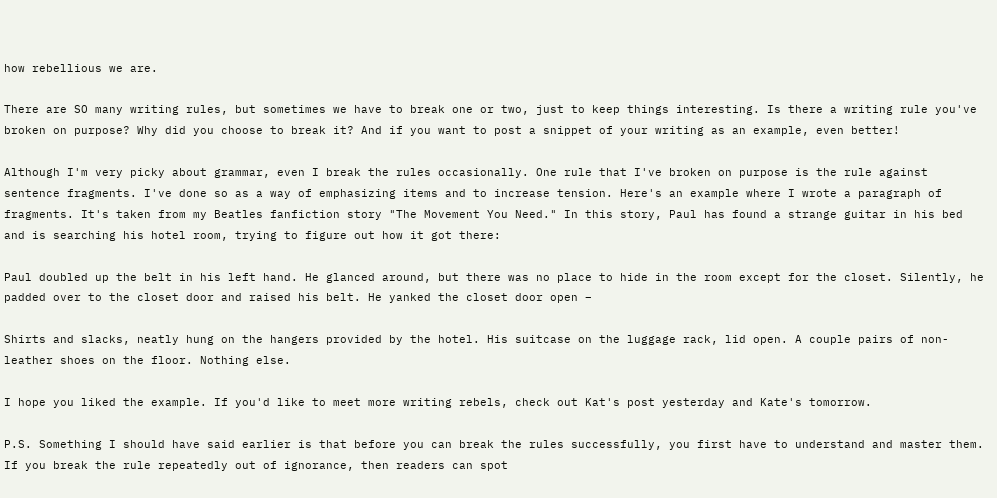how rebellious we are.

There are SO many writing rules, but sometimes we have to break one or two, just to keep things interesting. Is there a writing rule you've broken on purpose? Why did you choose to break it? And if you want to post a snippet of your writing as an example, even better!

Although I'm very picky about grammar, even I break the rules occasionally. One rule that I've broken on purpose is the rule against sentence fragments. I've done so as a way of emphasizing items and to increase tension. Here's an example where I wrote a paragraph of fragments. It's taken from my Beatles fanfiction story "The Movement You Need." In this story, Paul has found a strange guitar in his bed and is searching his hotel room, trying to figure out how it got there:

Paul doubled up the belt in his left hand. He glanced around, but there was no place to hide in the room except for the closet. Silently, he padded over to the closet door and raised his belt. He yanked the closet door open –

Shirts and slacks, neatly hung on the hangers provided by the hotel. His suitcase on the luggage rack, lid open. A couple pairs of non-leather shoes on the floor. Nothing else.

I hope you liked the example. If you'd like to meet more writing rebels, check out Kat's post yesterday and Kate's tomorrow.

P.S. Something I should have said earlier is that before you can break the rules successfully, you first have to understand and master them. If you break the rule repeatedly out of ignorance, then readers can spot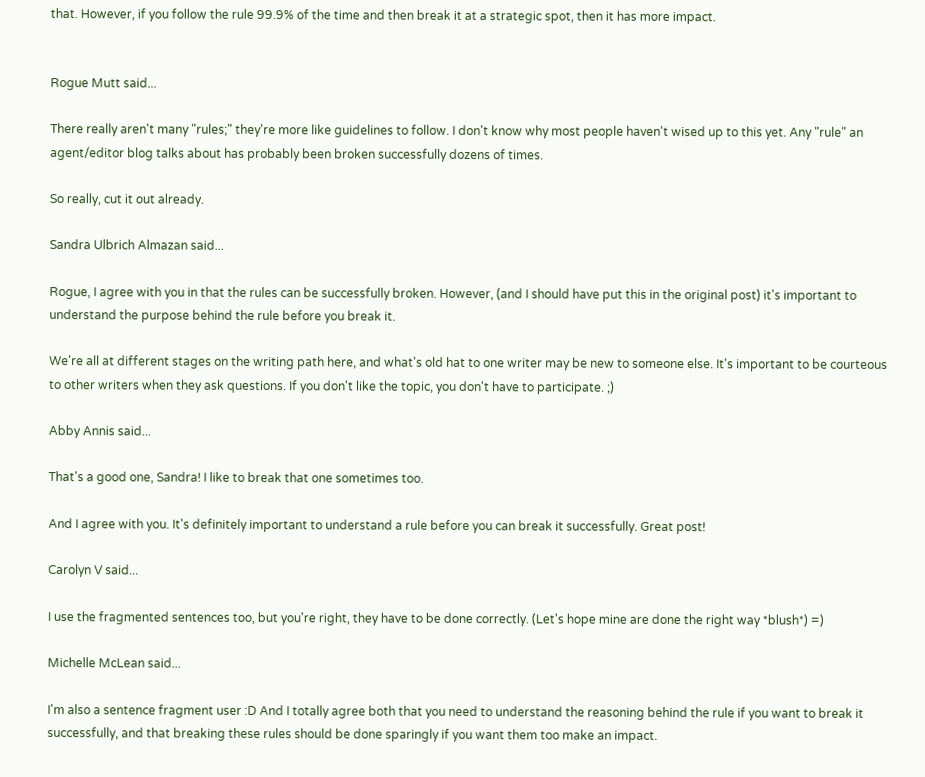that. However, if you follow the rule 99.9% of the time and then break it at a strategic spot, then it has more impact.


Rogue Mutt said...

There really aren't many "rules;" they're more like guidelines to follow. I don't know why most people haven't wised up to this yet. Any "rule" an agent/editor blog talks about has probably been broken successfully dozens of times.

So really, cut it out already.

Sandra Ulbrich Almazan said...

Rogue, I agree with you in that the rules can be successfully broken. However, (and I should have put this in the original post) it's important to understand the purpose behind the rule before you break it.

We're all at different stages on the writing path here, and what's old hat to one writer may be new to someone else. It's important to be courteous to other writers when they ask questions. If you don't like the topic, you don't have to participate. ;)

Abby Annis said...

That's a good one, Sandra! I like to break that one sometimes too.

And I agree with you. It's definitely important to understand a rule before you can break it successfully. Great post!

Carolyn V said...

I use the fragmented sentences too, but you're right, they have to be done correctly. (Let's hope mine are done the right way *blush*) =)

Michelle McLean said...

I'm also a sentence fragment user :D And I totally agree both that you need to understand the reasoning behind the rule if you want to break it successfully, and that breaking these rules should be done sparingly if you want them too make an impact.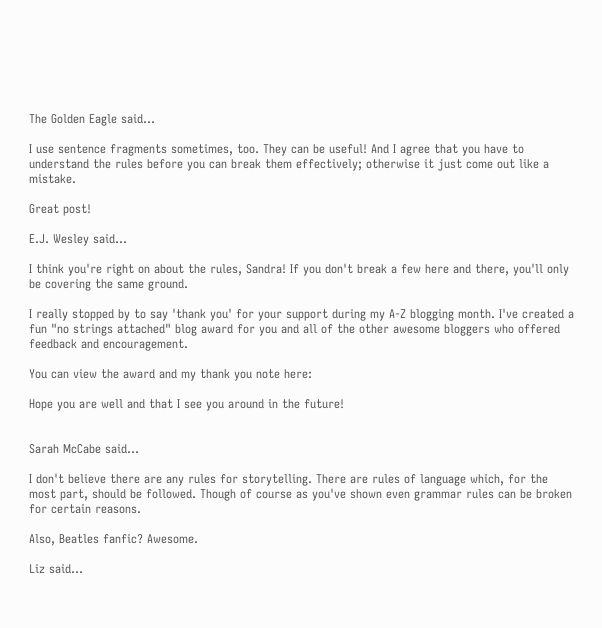The Golden Eagle said...

I use sentence fragments sometimes, too. They can be useful! And I agree that you have to understand the rules before you can break them effectively; otherwise it just come out like a mistake.

Great post!

E.J. Wesley said...

I think you're right on about the rules, Sandra! If you don't break a few here and there, you'll only be covering the same ground.

I really stopped by to say 'thank you' for your support during my A-Z blogging month. I've created a fun "no strings attached" blog award for you and all of the other awesome bloggers who offered feedback and encouragement.

You can view the award and my thank you note here:

Hope you are well and that I see you around in the future!


Sarah McCabe said...

I don't believe there are any rules for storytelling. There are rules of language which, for the most part, should be followed. Though of course as you've shown even grammar rules can be broken for certain reasons.

Also, Beatles fanfic? Awesome.

Liz said...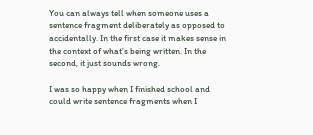You can always tell when someone uses a sentence fragment deliberately as opposed to accidentally. In the first case it makes sense in the context of what's being written. In the second, it just sounds wrong.

I was so happy when I finished school and could write sentence fragments when I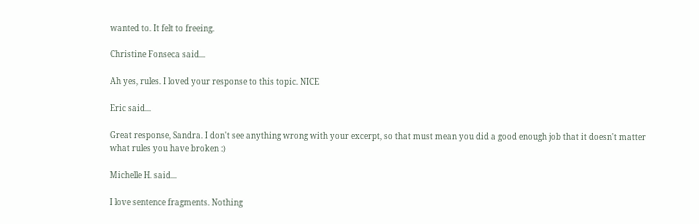wanted to. It felt to freeing.

Christine Fonseca said...

Ah yes, rules. I loved your response to this topic. NICE

Eric said...

Great response, Sandra. I don't see anything wrong with your excerpt, so that must mean you did a good enough job that it doesn't matter what rules you have broken :)

Michelle H. said...

I love sentence fragments. Nothing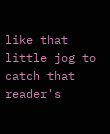like that little jog to catch that reader's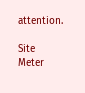attention.

Site Meter